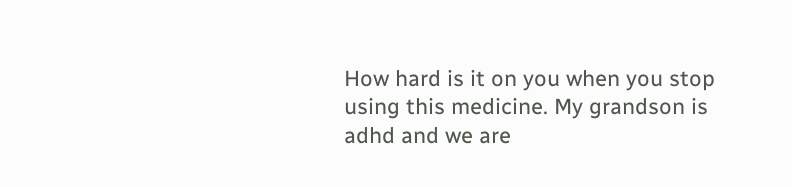How hard is it on you when you stop using this medicine. My grandson is adhd and we are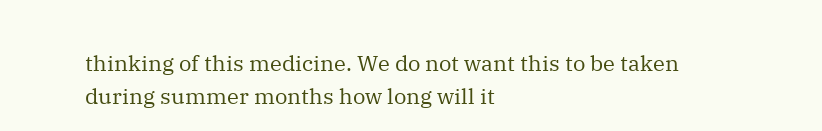thinking of this medicine. We do not want this to be taken during summer months how long will it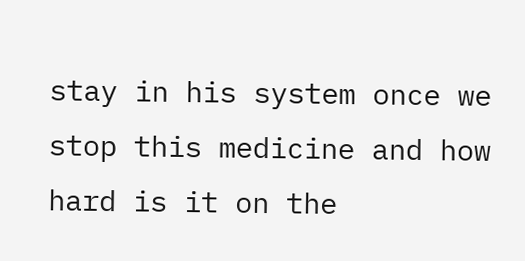stay in his system once we stop this medicine and how hard is it on the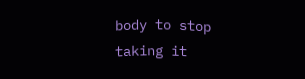body to stop taking it